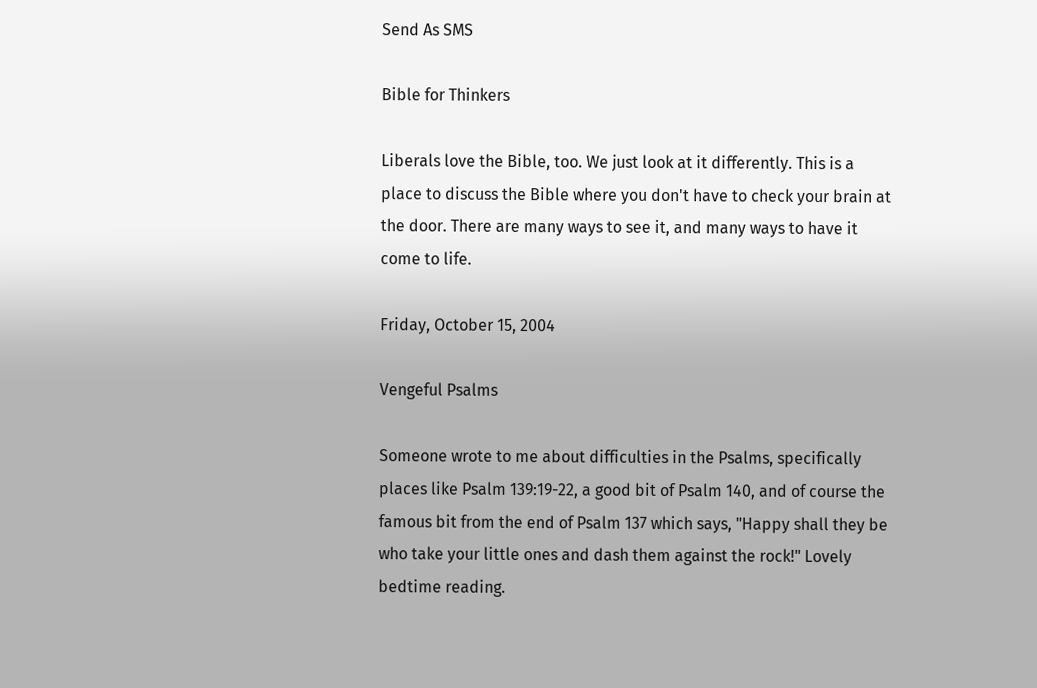Send As SMS

Bible for Thinkers

Liberals love the Bible, too. We just look at it differently. This is a place to discuss the Bible where you don't have to check your brain at the door. There are many ways to see it, and many ways to have it come to life.

Friday, October 15, 2004

Vengeful Psalms

Someone wrote to me about difficulties in the Psalms, specifically places like Psalm 139:19-22, a good bit of Psalm 140, and of course the famous bit from the end of Psalm 137 which says, "Happy shall they be who take your little ones and dash them against the rock!" Lovely bedtime reading.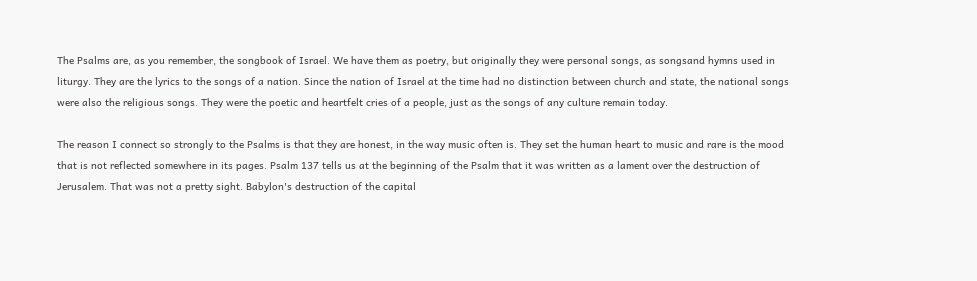The Psalms are, as you remember, the songbook of Israel. We have them as poetry, but originally they were personal songs, as songsand hymns used in liturgy. They are the lyrics to the songs of a nation. Since the nation of Israel at the time had no distinction between church and state, the national songs were also the religious songs. They were the poetic and heartfelt cries of a people, just as the songs of any culture remain today.

The reason I connect so strongly to the Psalms is that they are honest, in the way music often is. They set the human heart to music and rare is the mood that is not reflected somewhere in its pages. Psalm 137 tells us at the beginning of the Psalm that it was written as a lament over the destruction of Jerusalem. That was not a pretty sight. Babylon's destruction of the capital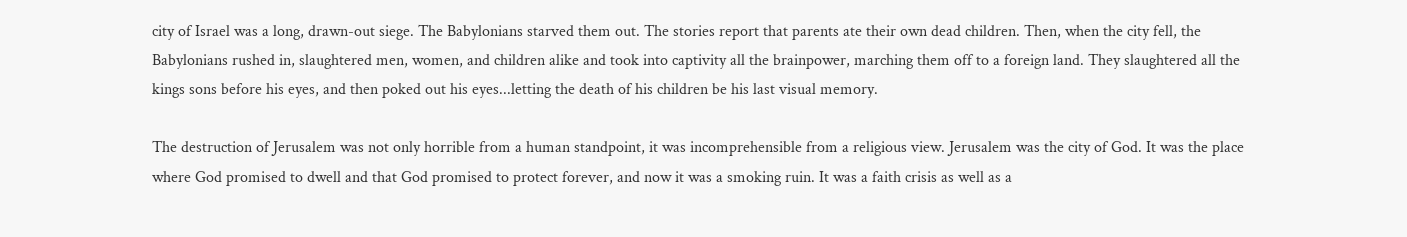city of Israel was a long, drawn-out siege. The Babylonians starved them out. The stories report that parents ate their own dead children. Then, when the city fell, the Babylonians rushed in, slaughtered men, women, and children alike and took into captivity all the brainpower, marching them off to a foreign land. They slaughtered all the kings sons before his eyes, and then poked out his eyes...letting the death of his children be his last visual memory.

The destruction of Jerusalem was not only horrible from a human standpoint, it was incomprehensible from a religious view. Jerusalem was the city of God. It was the place where God promised to dwell and that God promised to protect forever, and now it was a smoking ruin. It was a faith crisis as well as a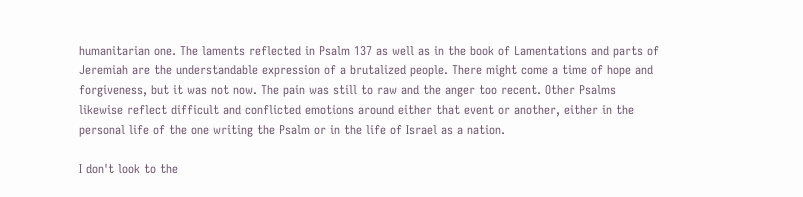humanitarian one. The laments reflected in Psalm 137 as well as in the book of Lamentations and parts of Jeremiah are the understandable expression of a brutalized people. There might come a time of hope and forgiveness, but it was not now. The pain was still to raw and the anger too recent. Other Psalms likewise reflect difficult and conflicted emotions around either that event or another, either in the personal life of the one writing the Psalm or in the life of Israel as a nation.

I don't look to the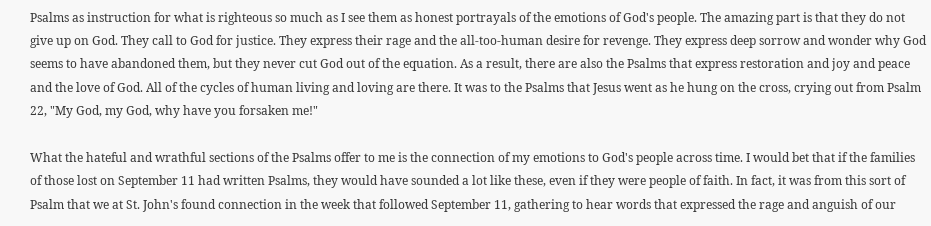Psalms as instruction for what is righteous so much as I see them as honest portrayals of the emotions of God's people. The amazing part is that they do not give up on God. They call to God for justice. They express their rage and the all-too-human desire for revenge. They express deep sorrow and wonder why God seems to have abandoned them, but they never cut God out of the equation. As a result, there are also the Psalms that express restoration and joy and peace and the love of God. All of the cycles of human living and loving are there. It was to the Psalms that Jesus went as he hung on the cross, crying out from Psalm 22, "My God, my God, why have you forsaken me!"

What the hateful and wrathful sections of the Psalms offer to me is the connection of my emotions to God's people across time. I would bet that if the families of those lost on September 11 had written Psalms, they would have sounded a lot like these, even if they were people of faith. In fact, it was from this sort of Psalm that we at St. John's found connection in the week that followed September 11, gathering to hear words that expressed the rage and anguish of our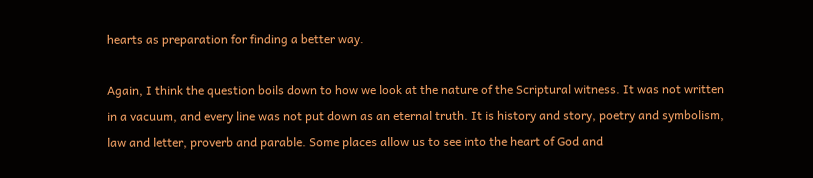hearts as preparation for finding a better way.

Again, I think the question boils down to how we look at the nature of the Scriptural witness. It was not written in a vacuum, and every line was not put down as an eternal truth. It is history and story, poetry and symbolism, law and letter, proverb and parable. Some places allow us to see into the heart of God and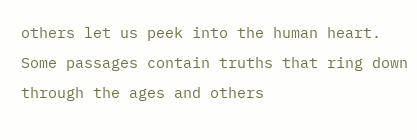others let us peek into the human heart. Some passages contain truths that ring down through the ages and others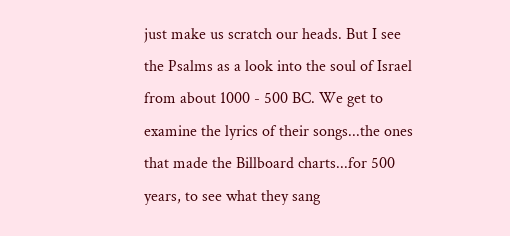just make us scratch our heads. But I see the Psalms as a look into the soul of Israel from about 1000 - 500 BC. We get to examine the lyrics of their songs...the ones that made the Billboard charts...for 500 years, to see what they sang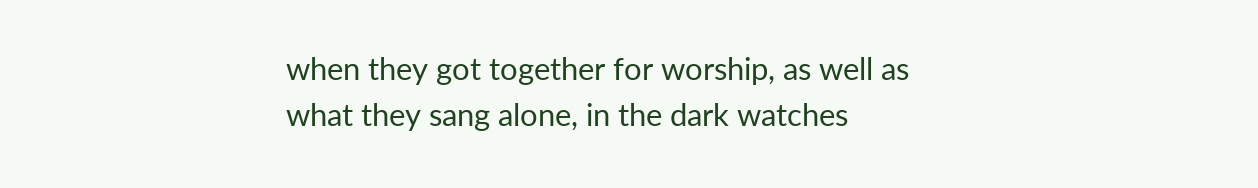when they got together for worship, as well as what they sang alone, in the dark watches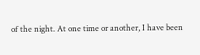of the night. At one time or another, I have been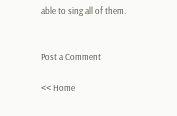able to sing all of them.


Post a Comment

<< Home